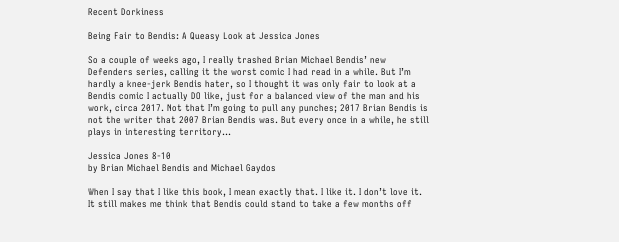Recent Dorkiness

Being Fair to Bendis: A Queasy Look at Jessica Jones

So a couple of weeks ago, I really trashed Brian Michael Bendis’ new Defenders series, calling it the worst comic I had read in a while. But I’m hardly a knee-jerk Bendis hater, so I thought it was only fair to look at a Bendis comic I actually DO like, just for a balanced view of the man and his work, circa 2017. Not that I’m going to pull any punches; 2017 Brian Bendis is not the writer that 2007 Brian Bendis was. But every once in a while, he still plays in interesting territory…

Jessica Jones 8-10
by Brian Michael Bendis and Michael Gaydos

When I say that I like this book, I mean exactly that. I like it. I don’t love it. It still makes me think that Bendis could stand to take a few months off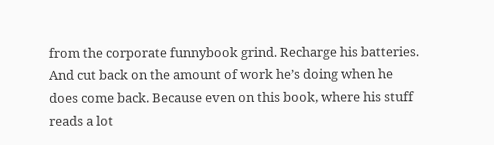from the corporate funnybook grind. Recharge his batteries. And cut back on the amount of work he’s doing when he does come back. Because even on this book, where his stuff reads a lot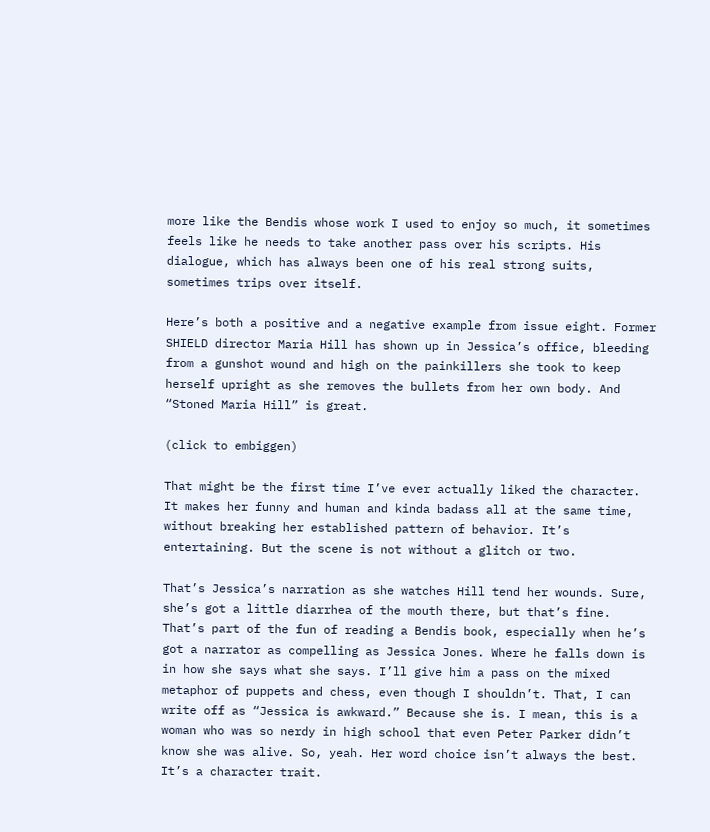more like the Bendis whose work I used to enjoy so much, it sometimes feels like he needs to take another pass over his scripts. His dialogue, which has always been one of his real strong suits, sometimes trips over itself.

Here’s both a positive and a negative example from issue eight. Former SHIELD director Maria Hill has shown up in Jessica’s office, bleeding from a gunshot wound and high on the painkillers she took to keep herself upright as she removes the bullets from her own body. And “Stoned Maria Hill” is great.

(click to embiggen)

That might be the first time I’ve ever actually liked the character. It makes her funny and human and kinda badass all at the same time, without breaking her established pattern of behavior. It’s entertaining. But the scene is not without a glitch or two.

That’s Jessica’s narration as she watches Hill tend her wounds. Sure, she’s got a little diarrhea of the mouth there, but that’s fine. That’s part of the fun of reading a Bendis book, especially when he’s got a narrator as compelling as Jessica Jones. Where he falls down is in how she says what she says. I’ll give him a pass on the mixed metaphor of puppets and chess, even though I shouldn’t. That, I can write off as “Jessica is awkward.” Because she is. I mean, this is a woman who was so nerdy in high school that even Peter Parker didn’t know she was alive. So, yeah. Her word choice isn’t always the best. It’s a character trait.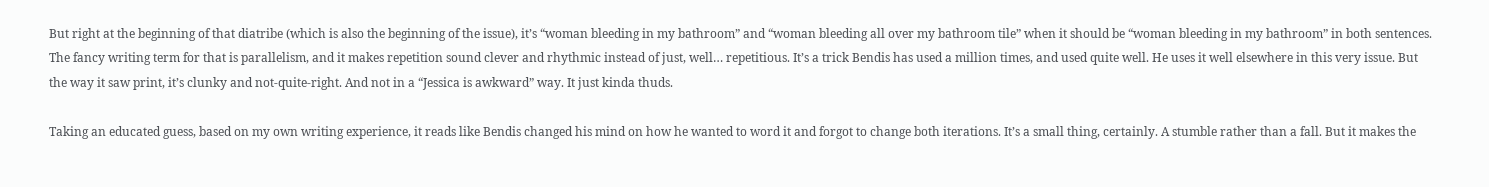But right at the beginning of that diatribe (which is also the beginning of the issue), it’s “woman bleeding in my bathroom” and “woman bleeding all over my bathroom tile” when it should be “woman bleeding in my bathroom” in both sentences. The fancy writing term for that is parallelism, and it makes repetition sound clever and rhythmic instead of just, well… repetitious. It’s a trick Bendis has used a million times, and used quite well. He uses it well elsewhere in this very issue. But the way it saw print, it’s clunky and not-quite-right. And not in a “Jessica is awkward” way. It just kinda thuds.

Taking an educated guess, based on my own writing experience, it reads like Bendis changed his mind on how he wanted to word it and forgot to change both iterations. It’s a small thing, certainly. A stumble rather than a fall. But it makes the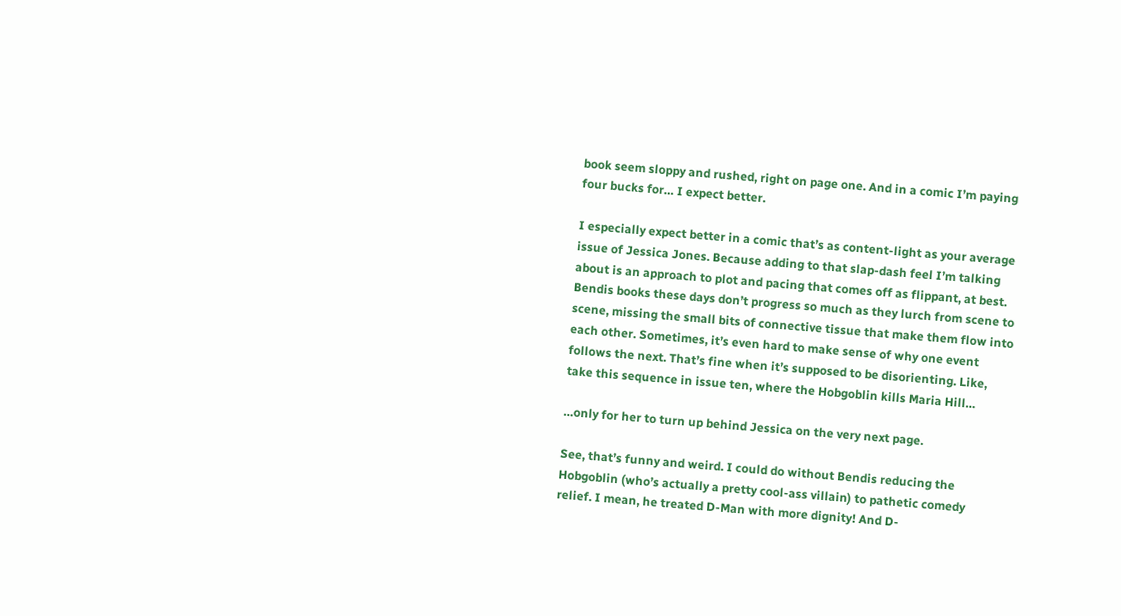book seem sloppy and rushed, right on page one. And in a comic I’m paying four bucks for… I expect better.

I especially expect better in a comic that’s as content-light as your average issue of Jessica Jones. Because adding to that slap-dash feel I’m talking about is an approach to plot and pacing that comes off as flippant, at best. Bendis books these days don’t progress so much as they lurch from scene to scene, missing the small bits of connective tissue that make them flow into each other. Sometimes, it’s even hard to make sense of why one event follows the next. That’s fine when it’s supposed to be disorienting. Like, take this sequence in issue ten, where the Hobgoblin kills Maria Hill…

…only for her to turn up behind Jessica on the very next page.

See, that’s funny and weird. I could do without Bendis reducing the Hobgoblin (who’s actually a pretty cool-ass villain) to pathetic comedy relief. I mean, he treated D-Man with more dignity! And D-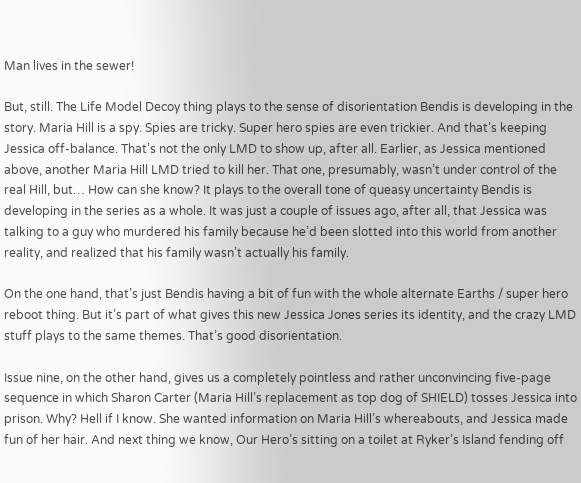Man lives in the sewer!

But, still. The Life Model Decoy thing plays to the sense of disorientation Bendis is developing in the story. Maria Hill is a spy. Spies are tricky. Super hero spies are even trickier. And that’s keeping Jessica off-balance. That’s not the only LMD to show up, after all. Earlier, as Jessica mentioned above, another Maria Hill LMD tried to kill her. That one, presumably, wasn’t under control of the real Hill, but… How can she know? It plays to the overall tone of queasy uncertainty Bendis is developing in the series as a whole. It was just a couple of issues ago, after all, that Jessica was talking to a guy who murdered his family because he’d been slotted into this world from another reality, and realized that his family wasn’t actually his family.

On the one hand, that’s just Bendis having a bit of fun with the whole alternate Earths / super hero reboot thing. But it’s part of what gives this new Jessica Jones series its identity, and the crazy LMD stuff plays to the same themes. That’s good disorientation.

Issue nine, on the other hand, gives us a completely pointless and rather unconvincing five-page sequence in which Sharon Carter (Maria Hill’s replacement as top dog of SHIELD) tosses Jessica into prison. Why? Hell if I know. She wanted information on Maria Hill’s whereabouts, and Jessica made fun of her hair. And next thing we know, Our Hero’s sitting on a toilet at Ryker’s Island fending off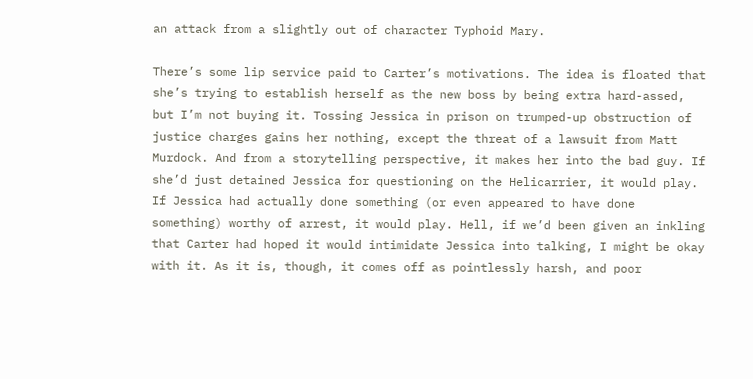an attack from a slightly out of character Typhoid Mary.

There’s some lip service paid to Carter’s motivations. The idea is floated that she’s trying to establish herself as the new boss by being extra hard-assed, but I’m not buying it. Tossing Jessica in prison on trumped-up obstruction of justice charges gains her nothing, except the threat of a lawsuit from Matt Murdock. And from a storytelling perspective, it makes her into the bad guy. If she’d just detained Jessica for questioning on the Helicarrier, it would play. If Jessica had actually done something (or even appeared to have done something) worthy of arrest, it would play. Hell, if we’d been given an inkling that Carter had hoped it would intimidate Jessica into talking, I might be okay with it. As it is, though, it comes off as pointlessly harsh, and poor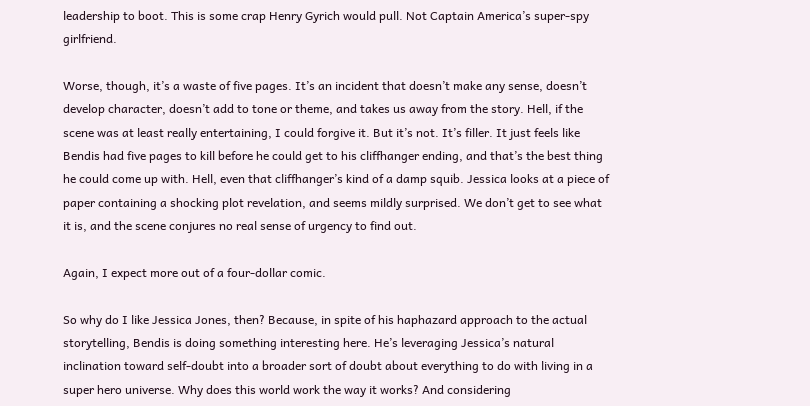leadership to boot. This is some crap Henry Gyrich would pull. Not Captain America’s super-spy girlfriend.

Worse, though, it’s a waste of five pages. It’s an incident that doesn’t make any sense, doesn’t develop character, doesn’t add to tone or theme, and takes us away from the story. Hell, if the scene was at least really entertaining, I could forgive it. But it’s not. It’s filler. It just feels like Bendis had five pages to kill before he could get to his cliffhanger ending, and that’s the best thing he could come up with. Hell, even that cliffhanger’s kind of a damp squib. Jessica looks at a piece of paper containing a shocking plot revelation, and seems mildly surprised. We don’t get to see what it is, and the scene conjures no real sense of urgency to find out.

Again, I expect more out of a four-dollar comic.

So why do I like Jessica Jones, then? Because, in spite of his haphazard approach to the actual storytelling, Bendis is doing something interesting here. He’s leveraging Jessica’s natural inclination toward self-doubt into a broader sort of doubt about everything to do with living in a super hero universe. Why does this world work the way it works? And considering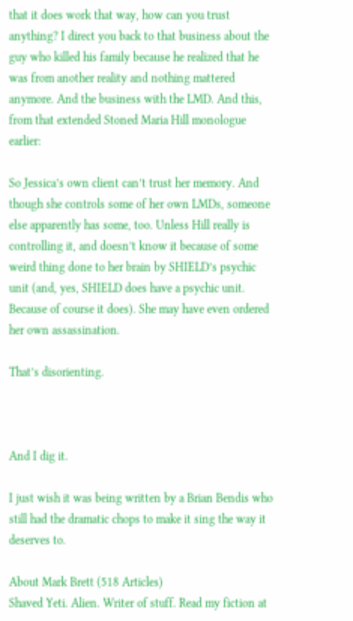that it does work that way, how can you trust anything? I direct you back to that business about the guy who killed his family because he realized that he was from another reality and nothing mattered anymore. And the business with the LMD. And this, from that extended Stoned Maria Hill monologue earlier:

So Jessica’s own client can’t trust her memory. And though she controls some of her own LMDs, someone else apparently has some, too. Unless Hill really is controlling it, and doesn’t know it because of some weird thing done to her brain by SHIELD’s psychic unit (and, yes, SHIELD does have a psychic unit. Because of course it does). She may have even ordered her own assassination.

That’s disorienting.



And I dig it.

I just wish it was being written by a Brian Bendis who still had the dramatic chops to make it sing the way it deserves to.

About Mark Brett (518 Articles)
Shaved Yeti. Alien. Writer of stuff. Read my fiction at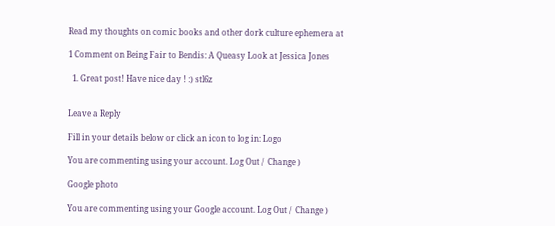Read my thoughts on comic books and other dork culture ephemera at

1 Comment on Being Fair to Bendis: A Queasy Look at Jessica Jones

  1. Great post! Have nice day ! :) stl6z


Leave a Reply

Fill in your details below or click an icon to log in: Logo

You are commenting using your account. Log Out /  Change )

Google photo

You are commenting using your Google account. Log Out /  Change )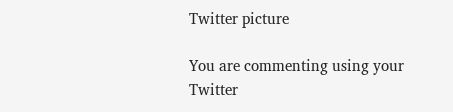Twitter picture

You are commenting using your Twitter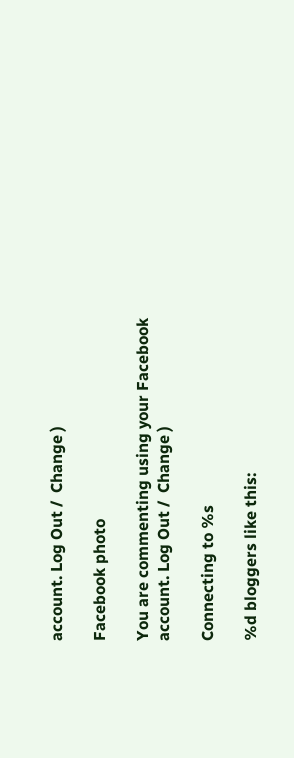account. Log Out /  Change )

Facebook photo

You are commenting using your Facebook account. Log Out /  Change )

Connecting to %s

%d bloggers like this: